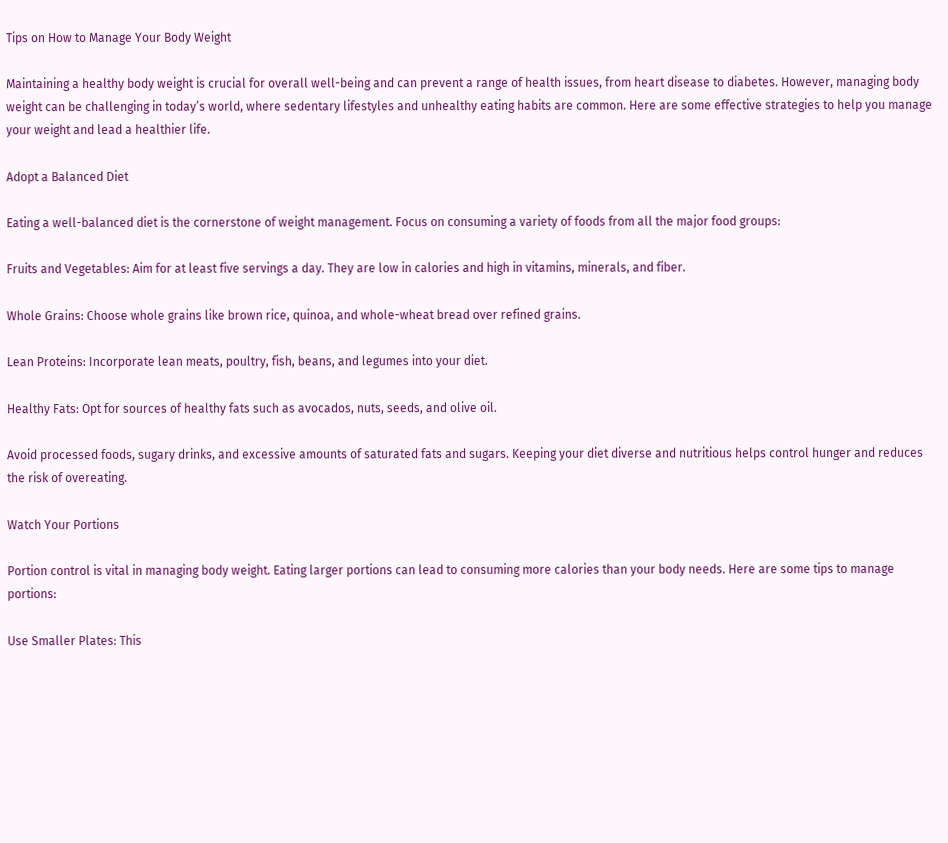Tips on How to Manage Your Body Weight

Maintaining a healthy body weight is crucial for overall well-being and can prevent a range of health issues, from heart disease to diabetes. However, managing body weight can be challenging in today’s world, where sedentary lifestyles and unhealthy eating habits are common. Here are some effective strategies to help you manage your weight and lead a healthier life.

Adopt a Balanced Diet

Eating a well-balanced diet is the cornerstone of weight management. Focus on consuming a variety of foods from all the major food groups:

Fruits and Vegetables: Aim for at least five servings a day. They are low in calories and high in vitamins, minerals, and fiber.

Whole Grains: Choose whole grains like brown rice, quinoa, and whole-wheat bread over refined grains.

Lean Proteins: Incorporate lean meats, poultry, fish, beans, and legumes into your diet.

Healthy Fats: Opt for sources of healthy fats such as avocados, nuts, seeds, and olive oil.

Avoid processed foods, sugary drinks, and excessive amounts of saturated fats and sugars. Keeping your diet diverse and nutritious helps control hunger and reduces the risk of overeating.

Watch Your Portions

Portion control is vital in managing body weight. Eating larger portions can lead to consuming more calories than your body needs. Here are some tips to manage portions:

Use Smaller Plates: This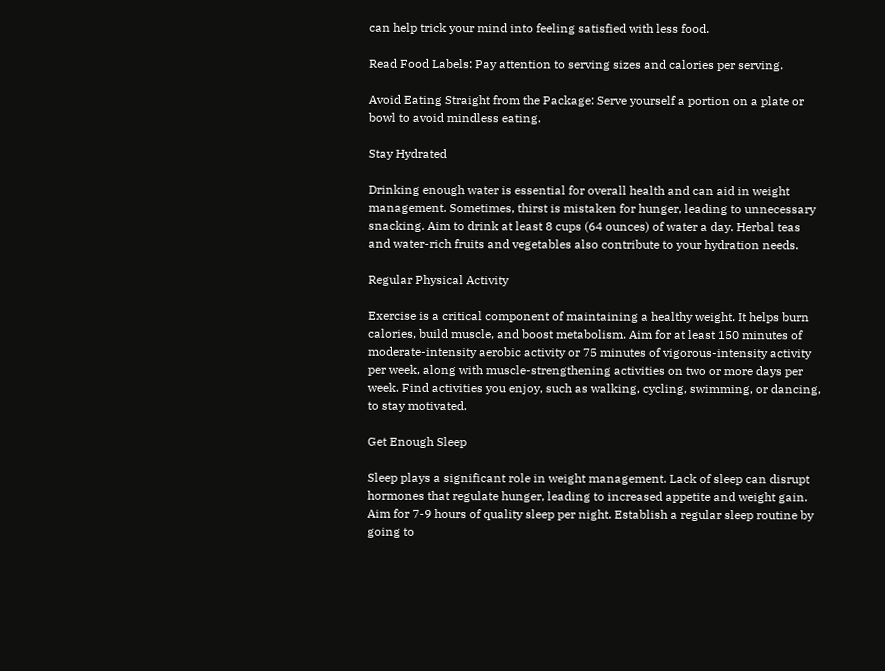can help trick your mind into feeling satisfied with less food.

Read Food Labels: Pay attention to serving sizes and calories per serving.

Avoid Eating Straight from the Package: Serve yourself a portion on a plate or bowl to avoid mindless eating.

Stay Hydrated

Drinking enough water is essential for overall health and can aid in weight management. Sometimes, thirst is mistaken for hunger, leading to unnecessary snacking. Aim to drink at least 8 cups (64 ounces) of water a day. Herbal teas and water-rich fruits and vegetables also contribute to your hydration needs.

Regular Physical Activity

Exercise is a critical component of maintaining a healthy weight. It helps burn calories, build muscle, and boost metabolism. Aim for at least 150 minutes of moderate-intensity aerobic activity or 75 minutes of vigorous-intensity activity per week, along with muscle-strengthening activities on two or more days per week. Find activities you enjoy, such as walking, cycling, swimming, or dancing, to stay motivated.

Get Enough Sleep

Sleep plays a significant role in weight management. Lack of sleep can disrupt hormones that regulate hunger, leading to increased appetite and weight gain. Aim for 7-9 hours of quality sleep per night. Establish a regular sleep routine by going to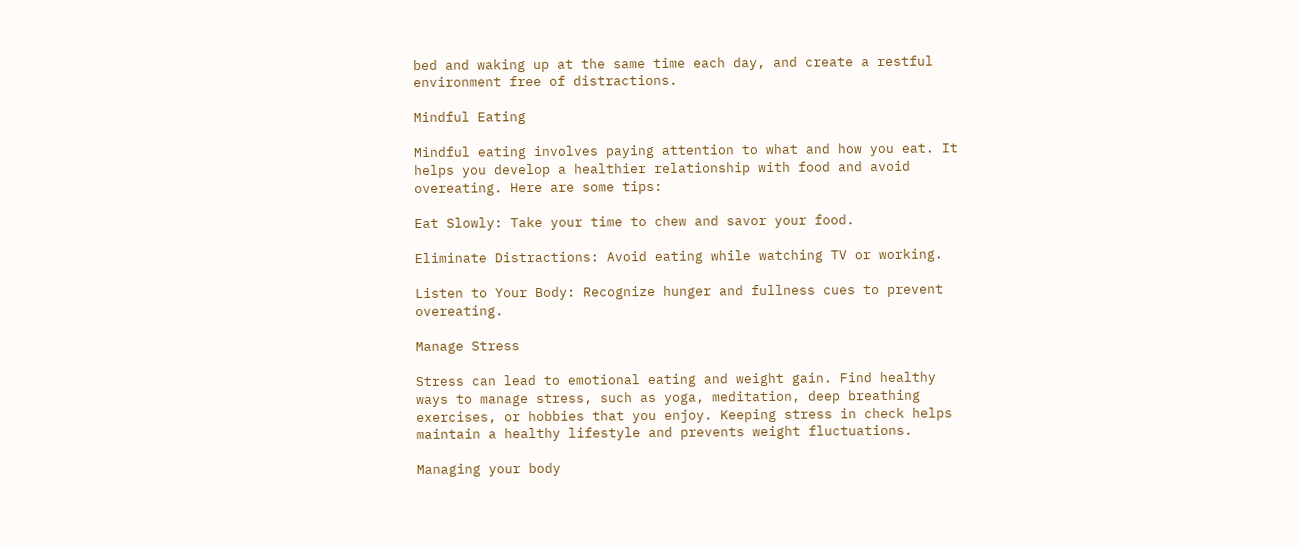bed and waking up at the same time each day, and create a restful environment free of distractions.

Mindful Eating

Mindful eating involves paying attention to what and how you eat. It helps you develop a healthier relationship with food and avoid overeating. Here are some tips:

Eat Slowly: Take your time to chew and savor your food.

Eliminate Distractions: Avoid eating while watching TV or working.

Listen to Your Body: Recognize hunger and fullness cues to prevent overeating.

Manage Stress

Stress can lead to emotional eating and weight gain. Find healthy ways to manage stress, such as yoga, meditation, deep breathing exercises, or hobbies that you enjoy. Keeping stress in check helps maintain a healthy lifestyle and prevents weight fluctuations.

Managing your body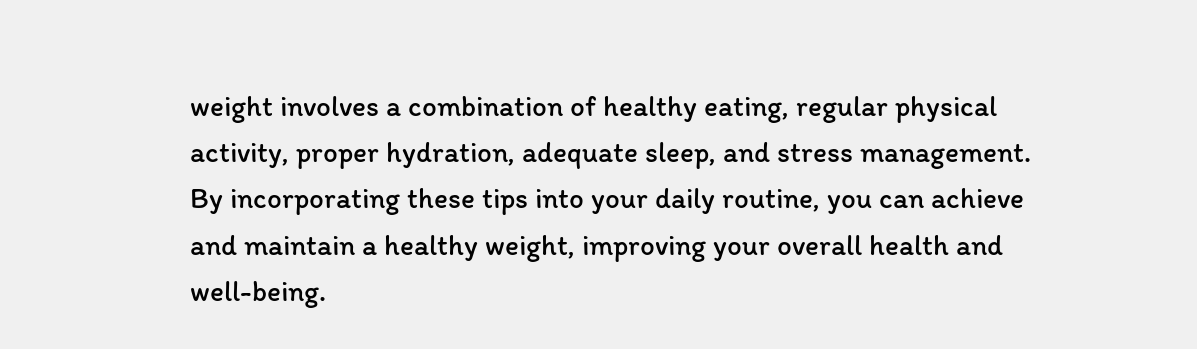weight involves a combination of healthy eating, regular physical activity, proper hydration, adequate sleep, and stress management. By incorporating these tips into your daily routine, you can achieve and maintain a healthy weight, improving your overall health and well-being.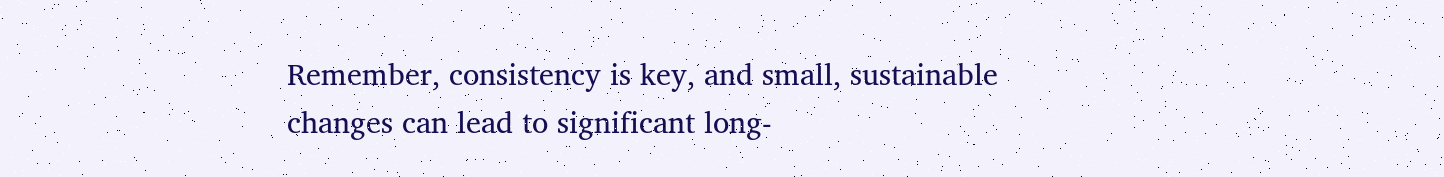Remember, consistency is key, and small, sustainable changes can lead to significant long-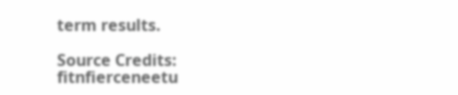term results.

Source Credits: fitnfierceneetu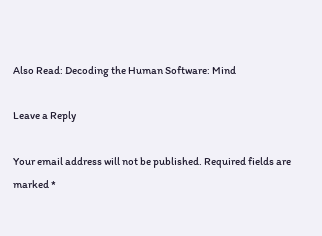Also Read: Decoding the Human Software: Mind

Leave a Reply

Your email address will not be published. Required fields are marked *